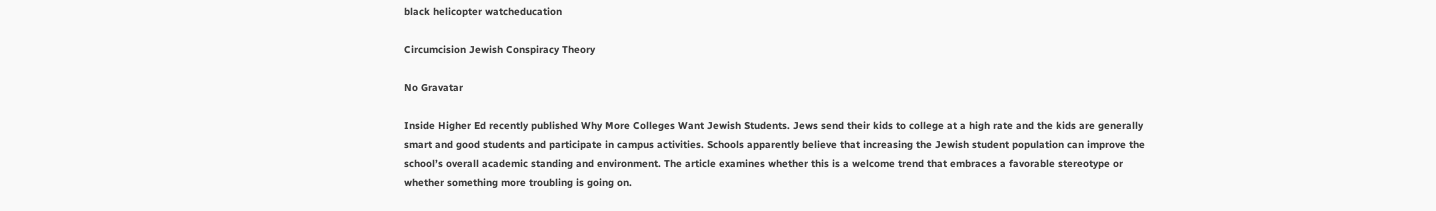black helicopter watcheducation

Circumcision Jewish Conspiracy Theory

No Gravatar

Inside Higher Ed recently published Why More Colleges Want Jewish Students. Jews send their kids to college at a high rate and the kids are generally smart and good students and participate in campus activities. Schools apparently believe that increasing the Jewish student population can improve the school’s overall academic standing and environment. The article examines whether this is a welcome trend that embraces a favorable stereotype or whether something more troubling is going on.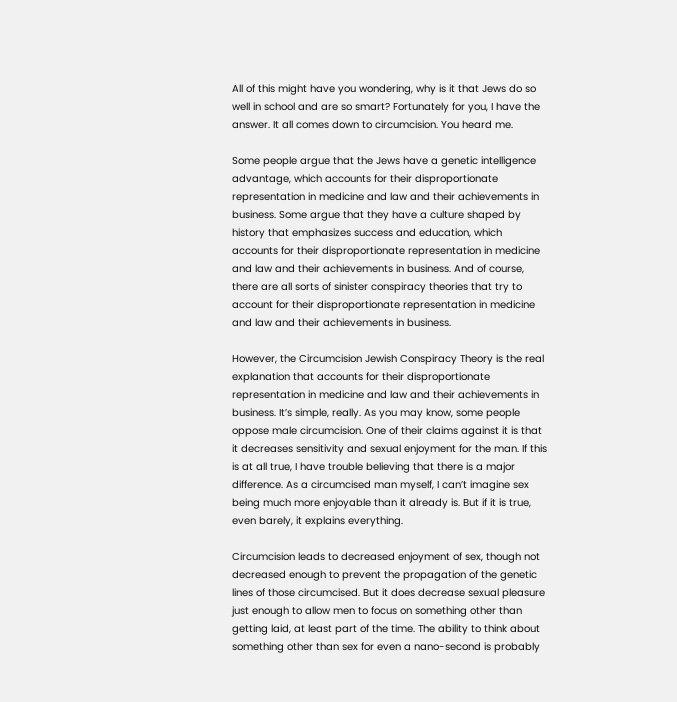All of this might have you wondering, why is it that Jews do so well in school and are so smart? Fortunately for you, I have the answer. It all comes down to circumcision. You heard me.

Some people argue that the Jews have a genetic intelligence advantage, which accounts for their disproportionate representation in medicine and law and their achievements in business. Some argue that they have a culture shaped by history that emphasizes success and education, which accounts for their disproportionate representation in medicine and law and their achievements in business. And of course, there are all sorts of sinister conspiracy theories that try to account for their disproportionate representation in medicine and law and their achievements in business.

However, the Circumcision Jewish Conspiracy Theory is the real explanation that accounts for their disproportionate representation in medicine and law and their achievements in business. It’s simple, really. As you may know, some people oppose male circumcision. One of their claims against it is that it decreases sensitivity and sexual enjoyment for the man. If this is at all true, I have trouble believing that there is a major difference. As a circumcised man myself, I can’t imagine sex being much more enjoyable than it already is. But if it is true, even barely, it explains everything.

Circumcision leads to decreased enjoyment of sex, though not decreased enough to prevent the propagation of the genetic lines of those circumcised. But it does decrease sexual pleasure just enough to allow men to focus on something other than getting laid, at least part of the time. The ability to think about something other than sex for even a nano-second is probably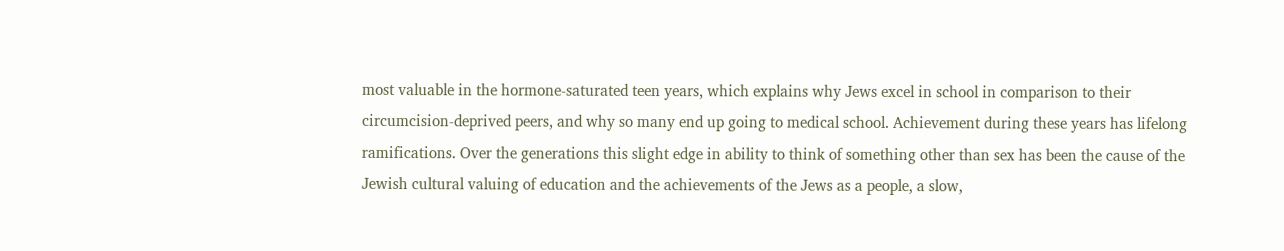most valuable in the hormone-saturated teen years, which explains why Jews excel in school in comparison to their circumcision-deprived peers, and why so many end up going to medical school. Achievement during these years has lifelong ramifications. Over the generations this slight edge in ability to think of something other than sex has been the cause of the Jewish cultural valuing of education and the achievements of the Jews as a people, a slow,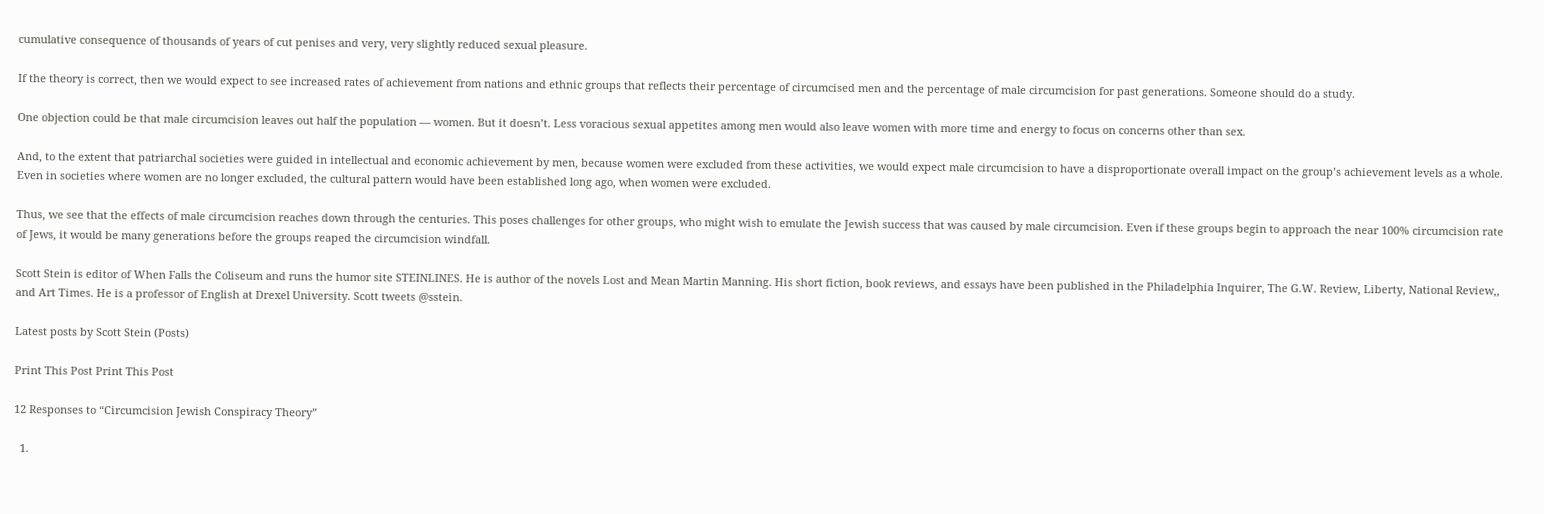cumulative consequence of thousands of years of cut penises and very, very slightly reduced sexual pleasure.

If the theory is correct, then we would expect to see increased rates of achievement from nations and ethnic groups that reflects their percentage of circumcised men and the percentage of male circumcision for past generations. Someone should do a study.

One objection could be that male circumcision leaves out half the population — women. But it doesn’t. Less voracious sexual appetites among men would also leave women with more time and energy to focus on concerns other than sex.

And, to the extent that patriarchal societies were guided in intellectual and economic achievement by men, because women were excluded from these activities, we would expect male circumcision to have a disproportionate overall impact on the group’s achievement levels as a whole. Even in societies where women are no longer excluded, the cultural pattern would have been established long ago, when women were excluded.

Thus, we see that the effects of male circumcision reaches down through the centuries. This poses challenges for other groups, who might wish to emulate the Jewish success that was caused by male circumcision. Even if these groups begin to approach the near 100% circumcision rate of Jews, it would be many generations before the groups reaped the circumcision windfall.

Scott Stein is editor of When Falls the Coliseum and runs the humor site STEINLINES. He is author of the novels Lost and Mean Martin Manning. His short fiction, book reviews, and essays have been published in the Philadelphia Inquirer, The G.W. Review, Liberty, National Review,, and Art Times. He is a professor of English at Drexel University. Scott tweets @sstein.

Latest posts by Scott Stein (Posts)

Print This Post Print This Post

12 Responses to “Circumcision Jewish Conspiracy Theory”

  1.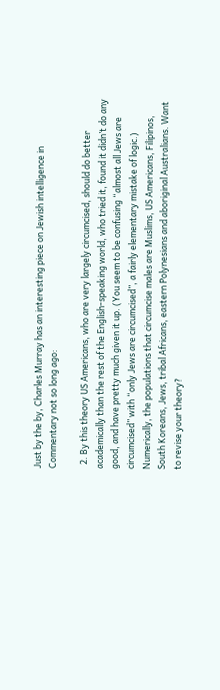Just by the by, Charles Murray has an interesting piece on Jewish intelligence in Commentary not so long ago:

  2. By this theory US Americans, who are very largely circumcised, should do better academically than the rest of the English-speaking world, who tried it, found it didn’t do any good, and have pretty much given it up. (You seem to be confusing “almost all Jews are circumcised” with “only Jews are circumcised”, a fairly elementary mistake of logic.) Numerically, the populations that circumcise males are Muslims, US Americans, Filipinos, South Koreans, Jews, tribal Africans, eastern Polynesians and aboriginal Australians. Want to revise your theory?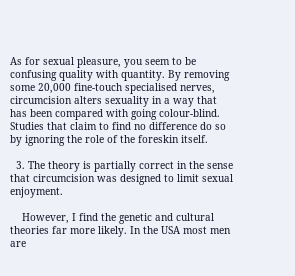As for sexual pleasure, you seem to be confusing quality with quantity. By removing some 20,000 fine-touch specialised nerves, circumcision alters sexuality in a way that has been compared with going colour-blind. Studies that claim to find no difference do so by ignoring the role of the foreskin itself.

  3. The theory is partially correct in the sense that circumcision was designed to limit sexual enjoyment.

    However, I find the genetic and cultural theories far more likely. In the USA most men are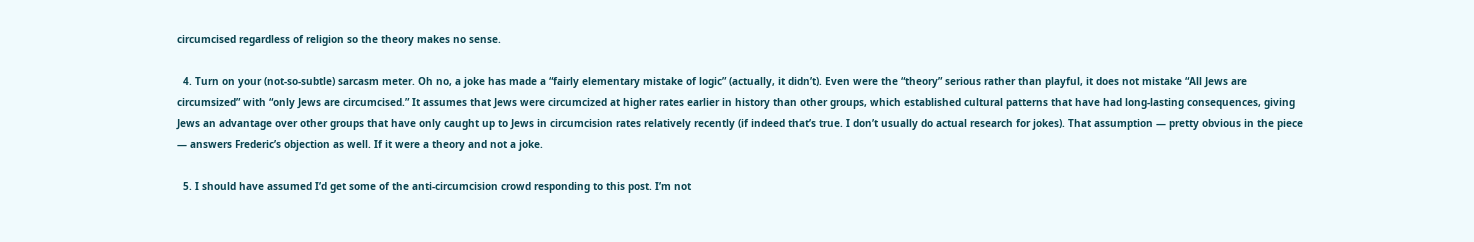circumcised regardless of religion so the theory makes no sense.

  4. Turn on your (not-so-subtle) sarcasm meter. Oh no, a joke has made a “fairly elementary mistake of logic” (actually, it didn’t). Even were the “theory” serious rather than playful, it does not mistake “All Jews are circumsized” with “only Jews are circumcised.” It assumes that Jews were circumcized at higher rates earlier in history than other groups, which established cultural patterns that have had long-lasting consequences, giving Jews an advantage over other groups that have only caught up to Jews in circumcision rates relatively recently (if indeed that’s true. I don’t usually do actual research for jokes). That assumption — pretty obvious in the piece — answers Frederic’s objection as well. If it were a theory and not a joke.

  5. I should have assumed I’d get some of the anti-circumcision crowd responding to this post. I’m not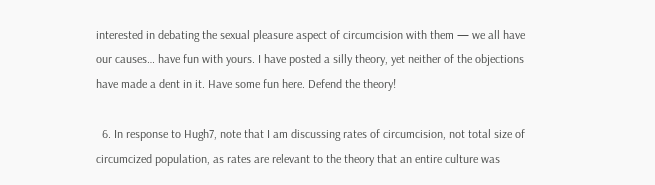interested in debating the sexual pleasure aspect of circumcision with them — we all have our causes… have fun with yours. I have posted a silly theory, yet neither of the objections have made a dent in it. Have some fun here. Defend the theory!

  6. In response to Hugh7, note that I am discussing rates of circumcision, not total size of circumcized population, as rates are relevant to the theory that an entire culture was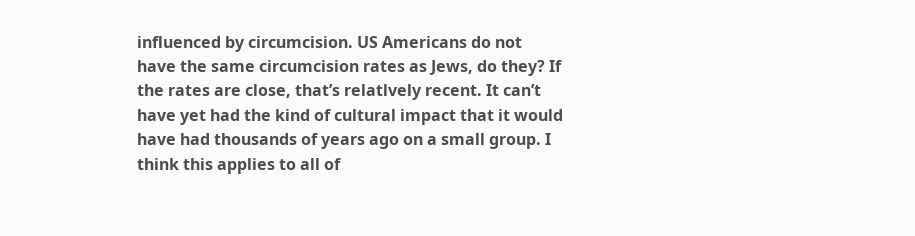influenced by circumcision. US Americans do not have the same circumcision rates as Jews, do they? If the rates are close, that’s relatlvely recent. It can’t have yet had the kind of cultural impact that it would have had thousands of years ago on a small group. I think this applies to all of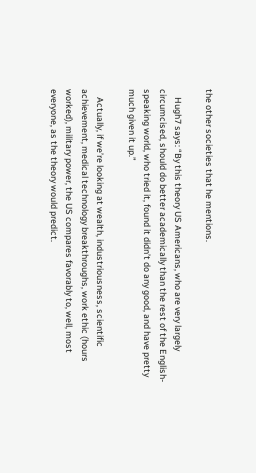the other societies that he mentions.

    Hugh7 says: “By this theory US Americans, who are very largely circumcised, should do better academically than the rest of the English-speaking world, who tried it, found it didn’t do any good, and have pretty much given it up.”

    Actually, if we’re looking at wealth, industriousness, scientific achievement, medical technology breakthroughs, work ethic (hours worked), military power, the US compares favorably to, well, most everyone, as the theory would predict.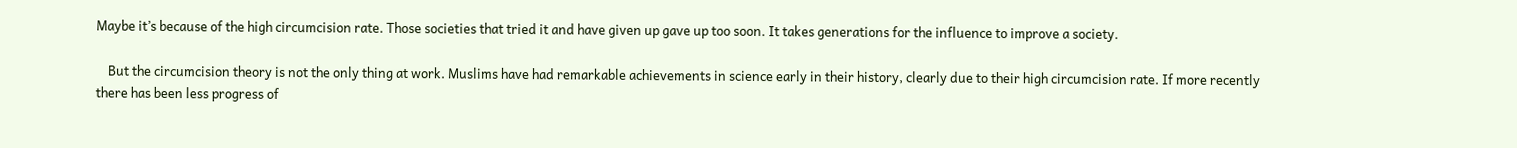Maybe it’s because of the high circumcision rate. Those societies that tried it and have given up gave up too soon. It takes generations for the influence to improve a society.

    But the circumcision theory is not the only thing at work. Muslims have had remarkable achievements in science early in their history, clearly due to their high circumcision rate. If more recently there has been less progress of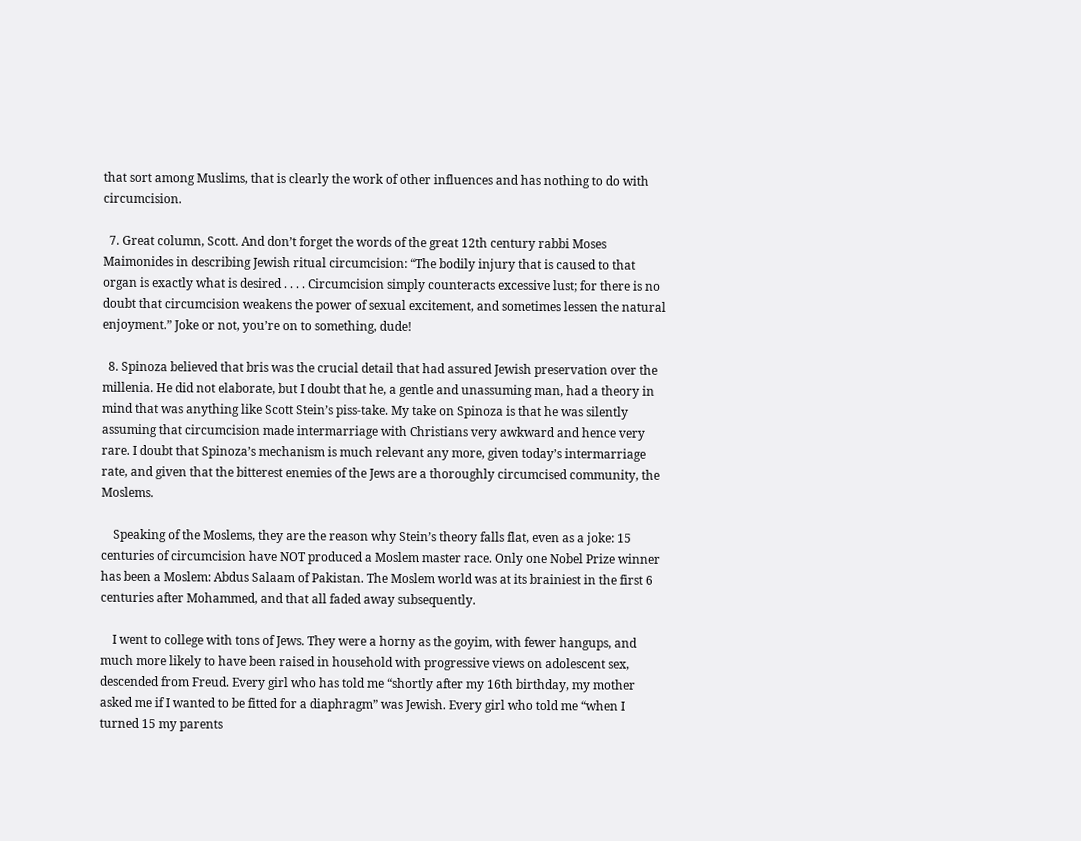that sort among Muslims, that is clearly the work of other influences and has nothing to do with circumcision.

  7. Great column, Scott. And don’t forget the words of the great 12th century rabbi Moses Maimonides in describing Jewish ritual circumcision: “The bodily injury that is caused to that organ is exactly what is desired . . . . Circumcision simply counteracts excessive lust; for there is no doubt that circumcision weakens the power of sexual excitement, and sometimes lessen the natural enjoyment.” Joke or not, you’re on to something, dude!

  8. Spinoza believed that bris was the crucial detail that had assured Jewish preservation over the millenia. He did not elaborate, but I doubt that he, a gentle and unassuming man, had a theory in mind that was anything like Scott Stein’s piss-take. My take on Spinoza is that he was silently assuming that circumcision made intermarriage with Christians very awkward and hence very rare. I doubt that Spinoza’s mechanism is much relevant any more, given today’s intermarriage rate, and given that the bitterest enemies of the Jews are a thoroughly circumcised community, the Moslems.

    Speaking of the Moslems, they are the reason why Stein’s theory falls flat, even as a joke: 15 centuries of circumcision have NOT produced a Moslem master race. Only one Nobel Prize winner has been a Moslem: Abdus Salaam of Pakistan. The Moslem world was at its brainiest in the first 6 centuries after Mohammed, and that all faded away subsequently.

    I went to college with tons of Jews. They were a horny as the goyim, with fewer hangups, and much more likely to have been raised in household with progressive views on adolescent sex, descended from Freud. Every girl who has told me “shortly after my 16th birthday, my mother asked me if I wanted to be fitted for a diaphragm” was Jewish. Every girl who told me “when I turned 15 my parents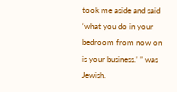took me aside and said ‘what you do in your bedroom from now on is your business.’ ” was Jewish.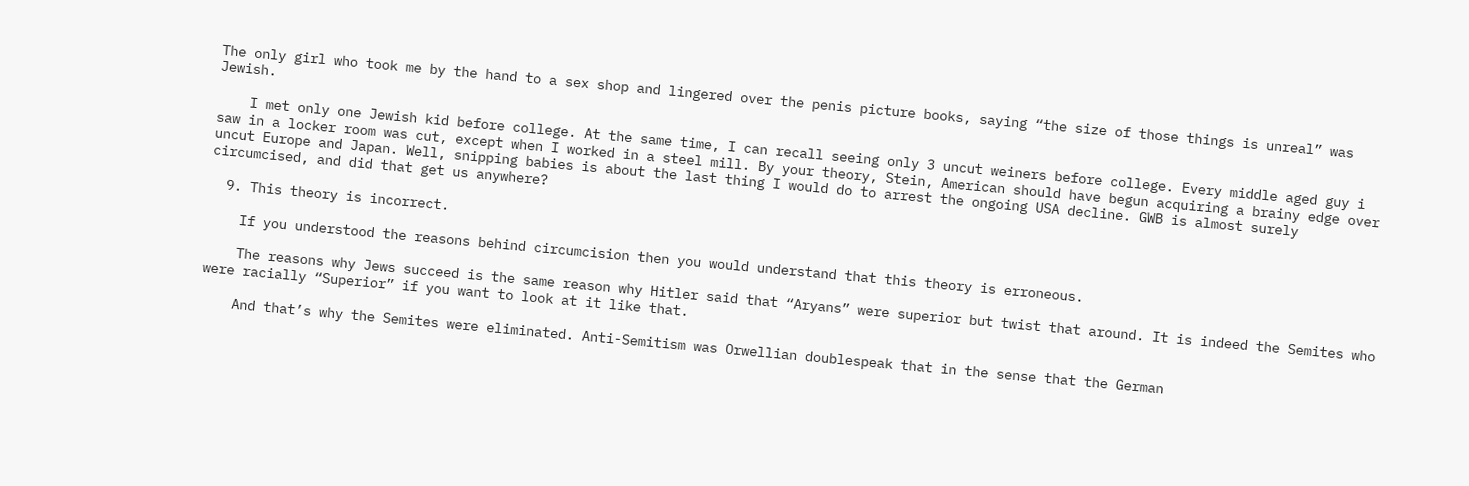The only girl who took me by the hand to a sex shop and lingered over the penis picture books, saying “the size of those things is unreal” was Jewish.

    I met only one Jewish kid before college. At the same time, I can recall seeing only 3 uncut weiners before college. Every middle aged guy i saw in a locker room was cut, except when I worked in a steel mill. By your theory, Stein, American should have begun acquiring a brainy edge over uncut Europe and Japan. Well, snipping babies is about the last thing I would do to arrest the ongoing USA decline. GWB is almost surely circumcised, and did that get us anywhere?

  9. This theory is incorrect.

    If you understood the reasons behind circumcision then you would understand that this theory is erroneous.

    The reasons why Jews succeed is the same reason why Hitler said that “Aryans” were superior but twist that around. It is indeed the Semites who were racially “Superior” if you want to look at it like that.

    And that’s why the Semites were eliminated. Anti-Semitism was Orwellian doublespeak that in the sense that the German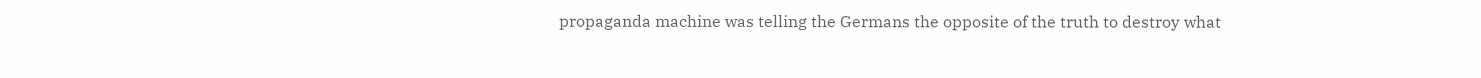propaganda machine was telling the Germans the opposite of the truth to destroy what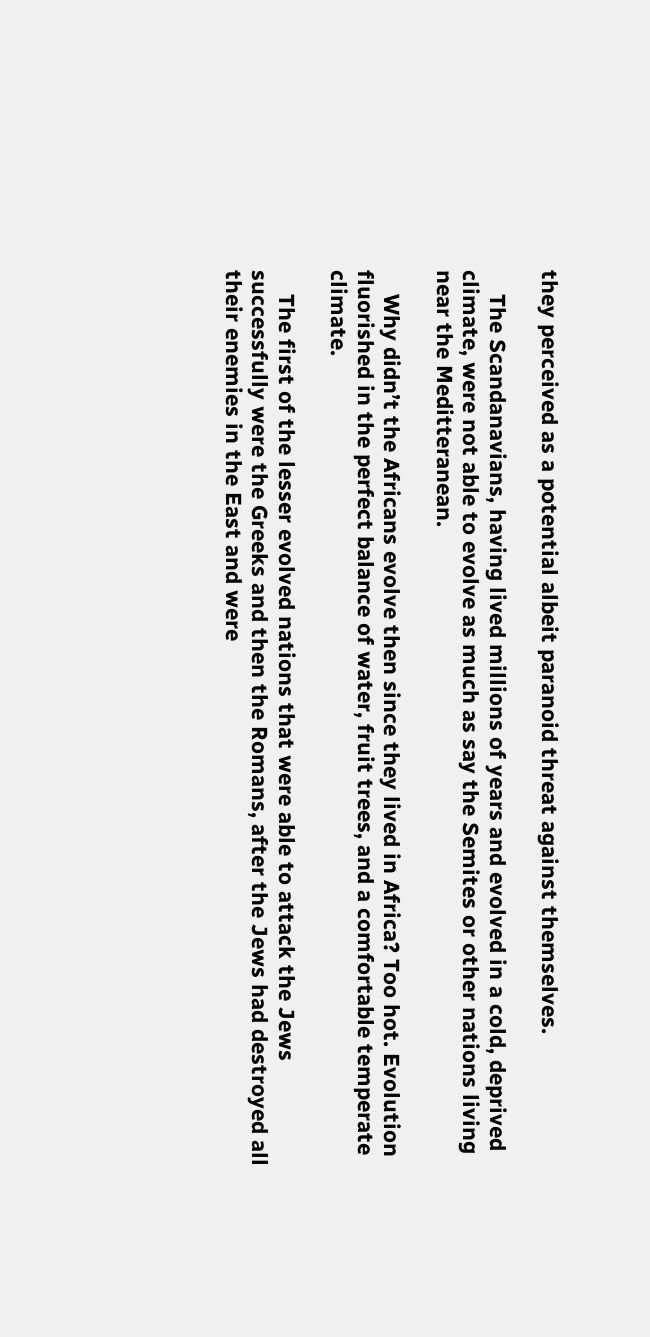they perceived as a potential albeit paranoid threat against themselves.

    The Scandanavians, having lived millions of years and evolved in a cold, deprived climate, were not able to evolve as much as say the Semites or other nations living near the Meditteranean.

    Why didn’t the Africans evolve then since they lived in Africa? Too hot. Evolution fluorished in the perfect balance of water, fruit trees, and a comfortable temperate climate.

    The first of the lesser evolved nations that were able to attack the Jews successfully were the Greeks and then the Romans, after the Jews had destroyed all their enemies in the East and were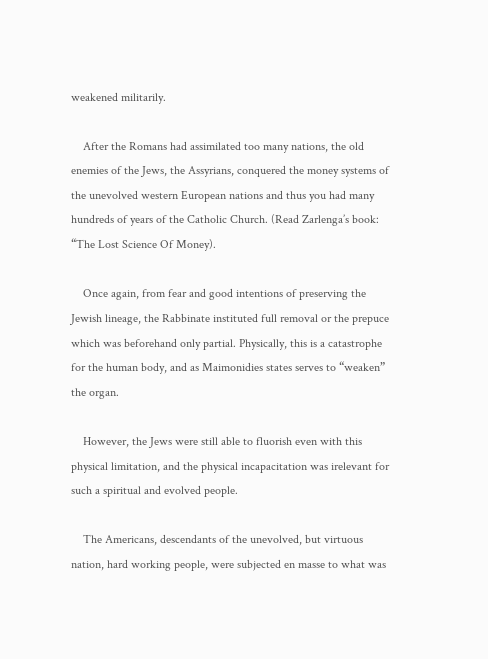weakened militarily.

    After the Romans had assimilated too many nations, the old enemies of the Jews, the Assyrians, conquered the money systems of the unevolved western European nations and thus you had many hundreds of years of the Catholic Church. (Read Zarlenga’s book: “The Lost Science Of Money).

    Once again, from fear and good intentions of preserving the Jewish lineage, the Rabbinate instituted full removal or the prepuce which was beforehand only partial. Physically, this is a catastrophe for the human body, and as Maimonidies states serves to “weaken” the organ.

    However, the Jews were still able to fluorish even with this physical limitation, and the physical incapacitation was irelevant for such a spiritual and evolved people.

    The Americans, descendants of the unevolved, but virtuous nation, hard working people, were subjected en masse to what was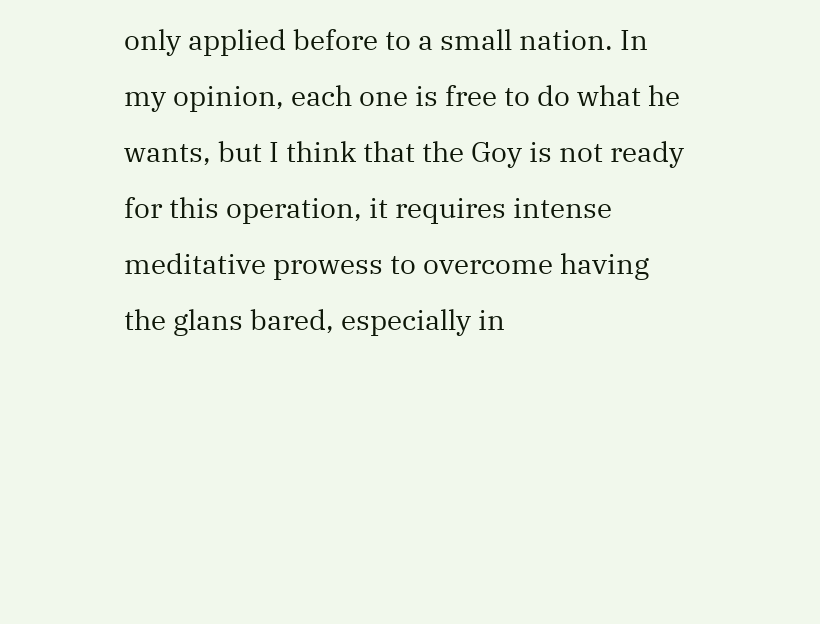only applied before to a small nation. In my opinion, each one is free to do what he wants, but I think that the Goy is not ready for this operation, it requires intense meditative prowess to overcome having the glans bared, especially in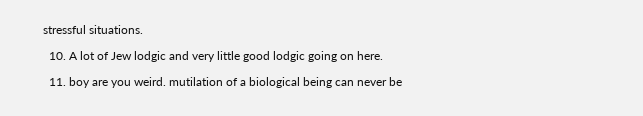stressful situations.

  10. A lot of Jew lodgic and very little good lodgic going on here.

  11. boy are you weird. mutilation of a biological being can never be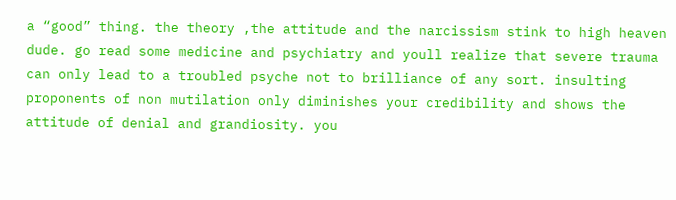a “good” thing. the theory ,the attitude and the narcissism stink to high heaven dude. go read some medicine and psychiatry and youll realize that severe trauma can only lead to a troubled psyche not to brilliance of any sort. insulting proponents of non mutilation only diminishes your credibility and shows the attitude of denial and grandiosity. you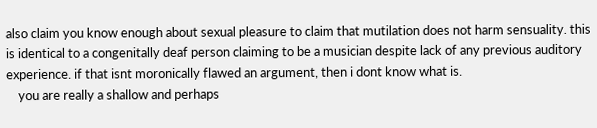also claim you know enough about sexual pleasure to claim that mutilation does not harm sensuality. this is identical to a congenitally deaf person claiming to be a musician despite lack of any previous auditory experience. if that isnt moronically flawed an argument, then i dont know what is.
    you are really a shallow and perhaps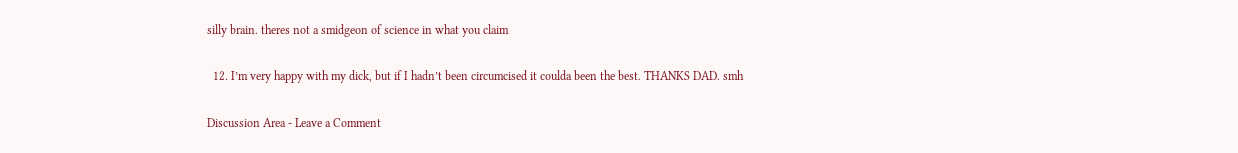silly brain. theres not a smidgeon of science in what you claim

  12. I’m very happy with my dick, but if I hadn’t been circumcised it coulda been the best. THANKS DAD. smh

Discussion Area - Leave a Comment